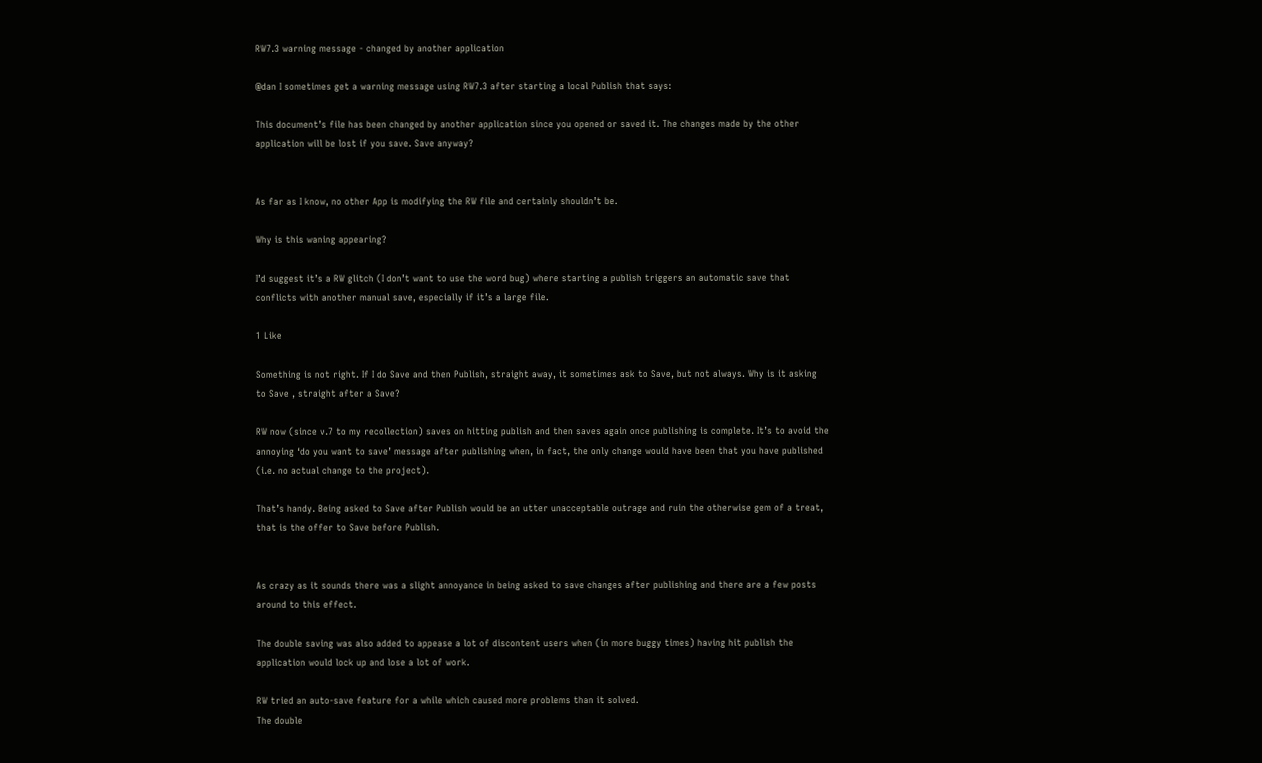RW7.3 warning message - changed by another application

@dan I sometimes get a warning message using RW7.3 after starting a local Publish that says:

This document’s file has been changed by another application since you opened or saved it. The changes made by the other application will be lost if you save. Save anyway?


As far as I know, no other App is modifying the RW file and certainly shouldn’t be.

Why is this waning appearing?

I’d suggest it’s a RW glitch (I don’t want to use the word bug) where starting a publish triggers an automatic save that conflicts with another manual save, especially if it’s a large file.

1 Like

Something is not right. If I do Save and then Publish, straight away, it sometimes ask to Save, but not always. Why is it asking to Save , straight after a Save?

RW now (since v.7 to my recollection) saves on hitting publish and then saves again once publishing is complete. It’s to avoid the annoying ‘do you want to save’ message after publishing when, in fact, the only change would have been that you have published (i.e. no actual change to the project).

That’s handy. Being asked to Save after Publish would be an utter unacceptable outrage and ruin the otherwise gem of a treat, that is the offer to Save before Publish.


As crazy as it sounds there was a slight annoyance in being asked to save changes after publishing and there are a few posts around to this effect.

The double saving was also added to appease a lot of discontent users when (in more buggy times) having hit publish the application would lock up and lose a lot of work.

RW tried an auto-save feature for a while which caused more problems than it solved.
The double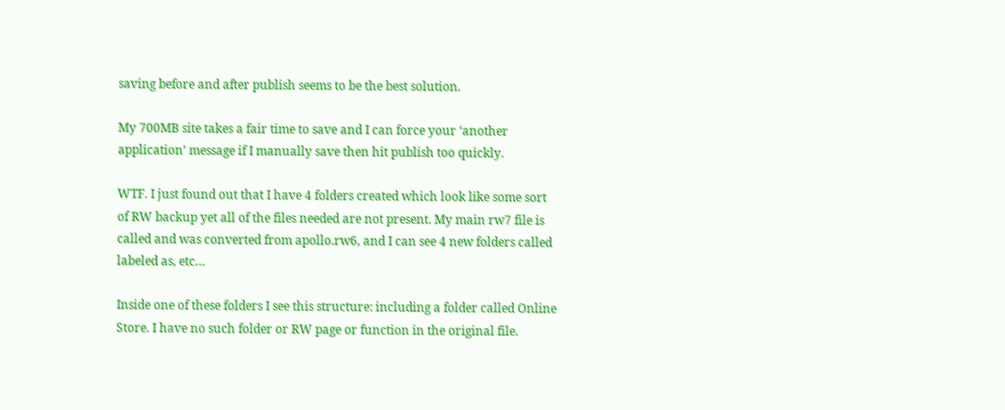saving before and after publish seems to be the best solution.

My 700MB site takes a fair time to save and I can force your ‘another application’ message if I manually save then hit publish too quickly.

WTF. I just found out that I have 4 folders created which look like some sort of RW backup yet all of the files needed are not present. My main rw7 file is called and was converted from apollo.rw6, and I can see 4 new folders called labeled as, etc…

Inside one of these folders I see this structure: including a folder called Online Store. I have no such folder or RW page or function in the original file.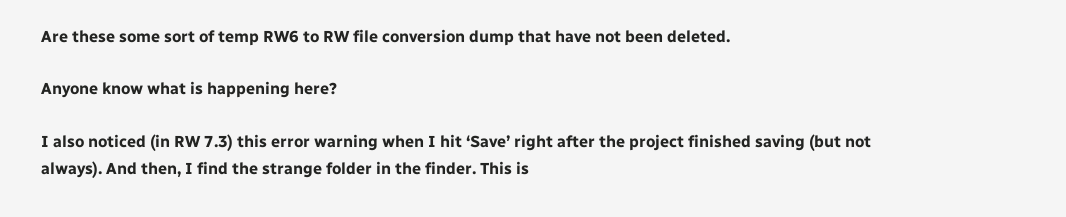Are these some sort of temp RW6 to RW file conversion dump that have not been deleted.

Anyone know what is happening here?

I also noticed (in RW 7.3) this error warning when I hit ‘Save’ right after the project finished saving (but not always). And then, I find the strange folder in the finder. This is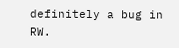definitely a bug in RW.